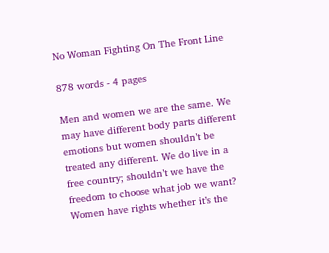No Woman Fighting On The Front Line

878 words - 4 pages

Men and women we are the same. We may have different body parts different emotions but women shouldn’t be treated any different. We do live in a free country; shouldn’t we have the freedom to choose what job we want? Women have rights whether it’s the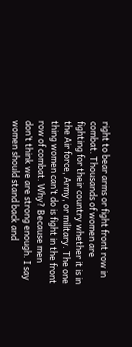right to bear arms or fight front row in combat. Thousands of women are fighting for their country whether it is in the Air force, Army, or military. The one thing women can’t do is fight in the front row of combat. Why? Because men don’t think we are strong enough. I say women should stand back and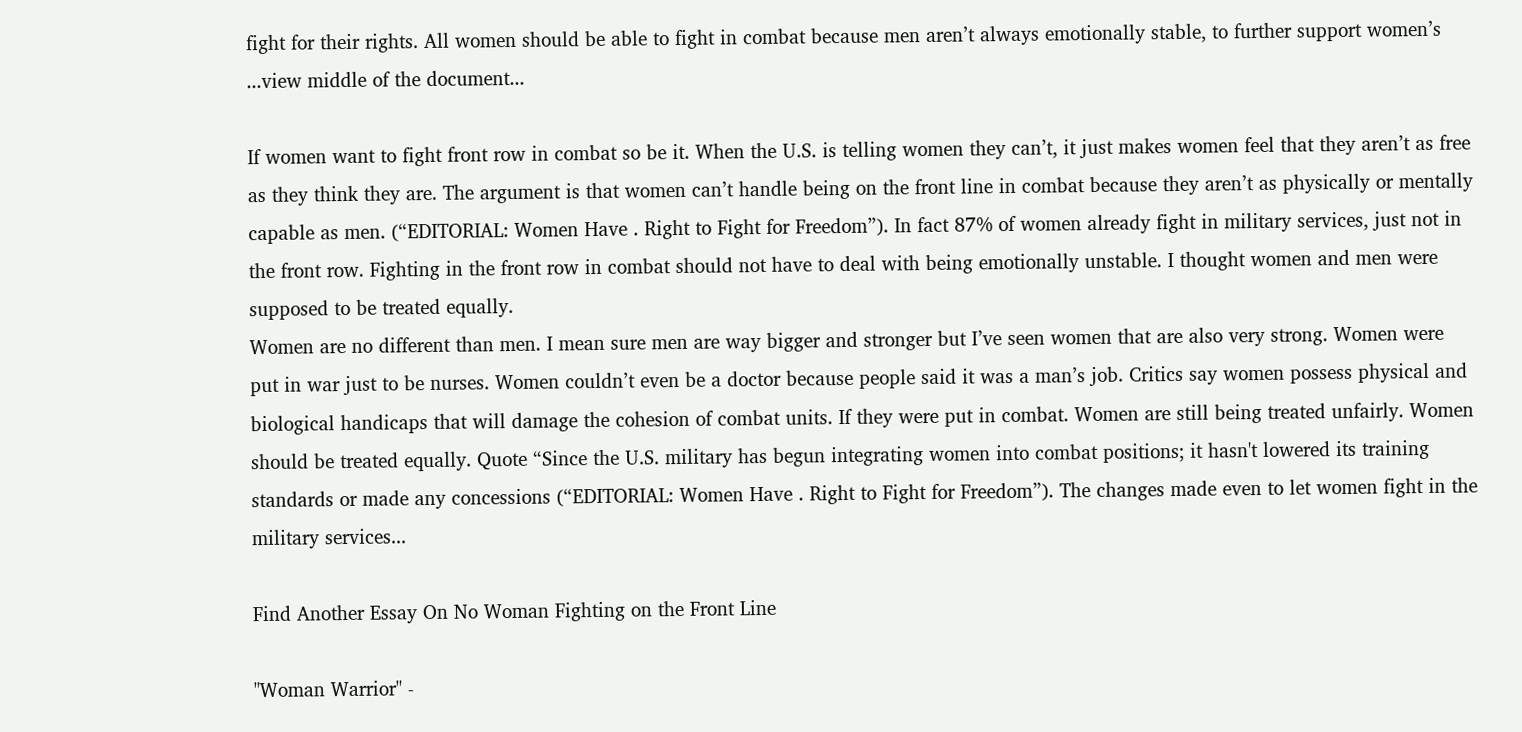fight for their rights. All women should be able to fight in combat because men aren’t always emotionally stable, to further support women’s ...view middle of the document...

If women want to fight front row in combat so be it. When the U.S. is telling women they can’t, it just makes women feel that they aren’t as free as they think they are. The argument is that women can’t handle being on the front line in combat because they aren’t as physically or mentally capable as men. (“EDITORIAL: Women Have . Right to Fight for Freedom”). In fact 87% of women already fight in military services, just not in the front row. Fighting in the front row in combat should not have to deal with being emotionally unstable. I thought women and men were supposed to be treated equally.
Women are no different than men. I mean sure men are way bigger and stronger but I’ve seen women that are also very strong. Women were put in war just to be nurses. Women couldn’t even be a doctor because people said it was a man’s job. Critics say women possess physical and biological handicaps that will damage the cohesion of combat units. If they were put in combat. Women are still being treated unfairly. Women should be treated equally. Quote “Since the U.S. military has begun integrating women into combat positions; it hasn't lowered its training standards or made any concessions (“EDITORIAL: Women Have . Right to Fight for Freedom”). The changes made even to let women fight in the military services...

Find Another Essay On No Woman Fighting on the Front Line

"Woman Warrior" -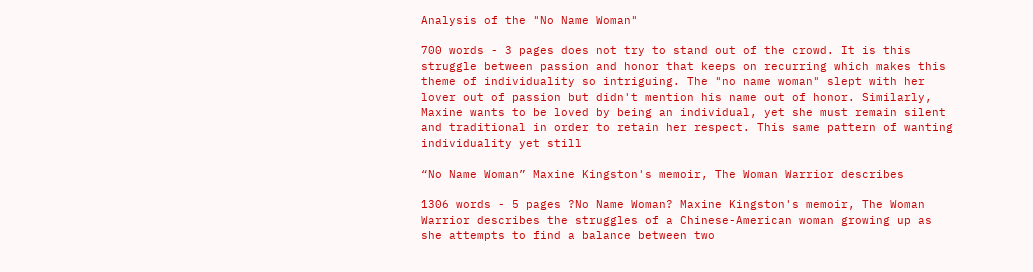Analysis of the "No Name Woman"

700 words - 3 pages does not try to stand out of the crowd. It is this struggle between passion and honor that keeps on recurring which makes this theme of individuality so intriguing. The "no name woman" slept with her lover out of passion but didn't mention his name out of honor. Similarly, Maxine wants to be loved by being an individual, yet she must remain silent and traditional in order to retain her respect. This same pattern of wanting individuality yet still

“No Name Woman” Maxine Kingston's memoir, The Woman Warrior describes

1306 words - 5 pages ?No Name Woman? Maxine Kingston's memoir, The Woman Warrior describes the struggles of a Chinese-American woman growing up as she attempts to find a balance between two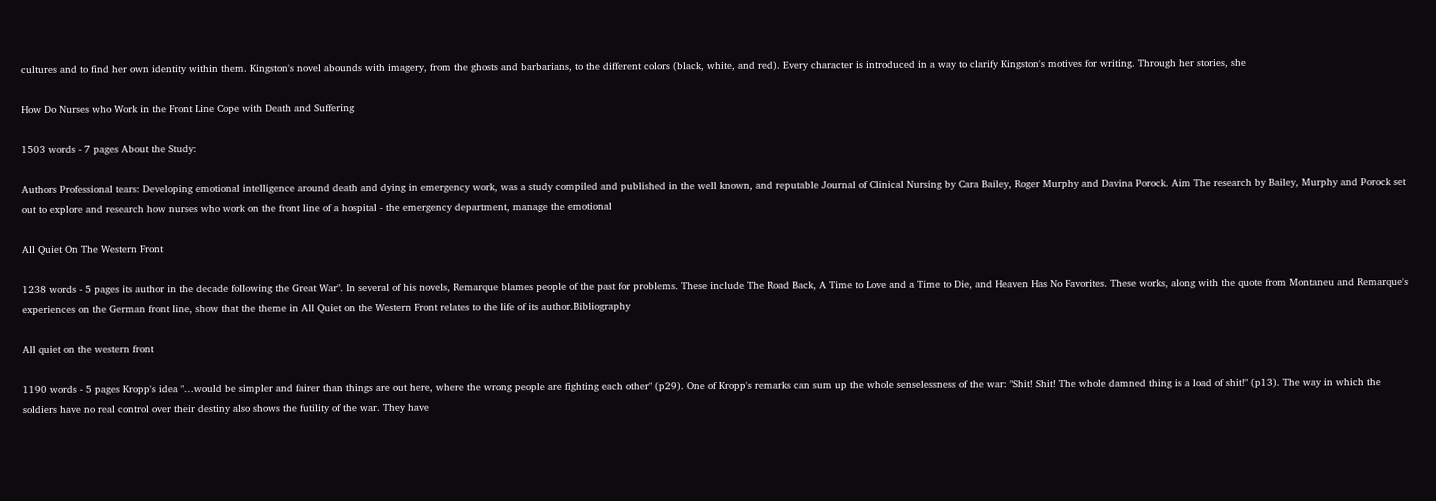cultures and to find her own identity within them. Kingston's novel abounds with imagery, from the ghosts and barbarians, to the different colors (black, white, and red). Every character is introduced in a way to clarify Kingston's motives for writing. Through her stories, she

How Do Nurses who Work in the Front Line Cope with Death and Suffering

1503 words - 7 pages About the Study:

Authors Professional tears: Developing emotional intelligence around death and dying in emergency work, was a study compiled and published in the well known, and reputable Journal of Clinical Nursing by Cara Bailey, Roger Murphy and Davina Porock. Aim The research by Bailey, Murphy and Porock set out to explore and research how nurses who work on the front line of a hospital - the emergency department, manage the emotional

All Quiet On The Western Front

1238 words - 5 pages its author in the decade following the Great War". In several of his novels, Remarque blames people of the past for problems. These include The Road Back, A Time to Love and a Time to Die, and Heaven Has No Favorites. These works, along with the quote from Montaneu and Remarque's experiences on the German front line, show that the theme in All Quiet on the Western Front relates to the life of its author.Bibliography

All quiet on the western front

1190 words - 5 pages Kropp's idea "…would be simpler and fairer than things are out here, where the wrong people are fighting each other" (p29). One of Kropp's remarks can sum up the whole senselessness of the war: "Shit! Shit! The whole damned thing is a load of shit!" (p13). The way in which the soldiers have no real control over their destiny also shows the futility of the war. They have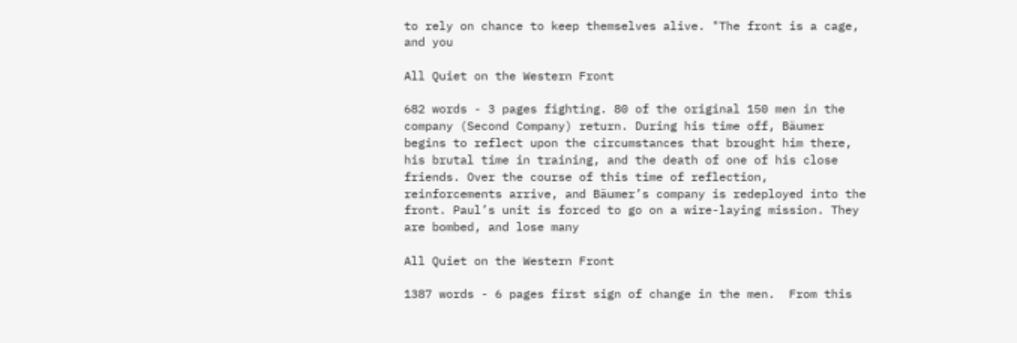to rely on chance to keep themselves alive. "The front is a cage, and you

All Quiet on the Western Front

682 words - 3 pages fighting. 80 of the original 150 men in the company (Second Company) return. During his time off, Bäumer begins to reflect upon the circumstances that brought him there, his brutal time in training, and the death of one of his close friends. Over the course of this time of reflection, reinforcements arrive, and Bäumer’s company is redeployed into the front. Paul’s unit is forced to go on a wire-laying mission. They are bombed, and lose many

All Quiet on the Western Front

1387 words - 6 pages first sign of change in the men.  From this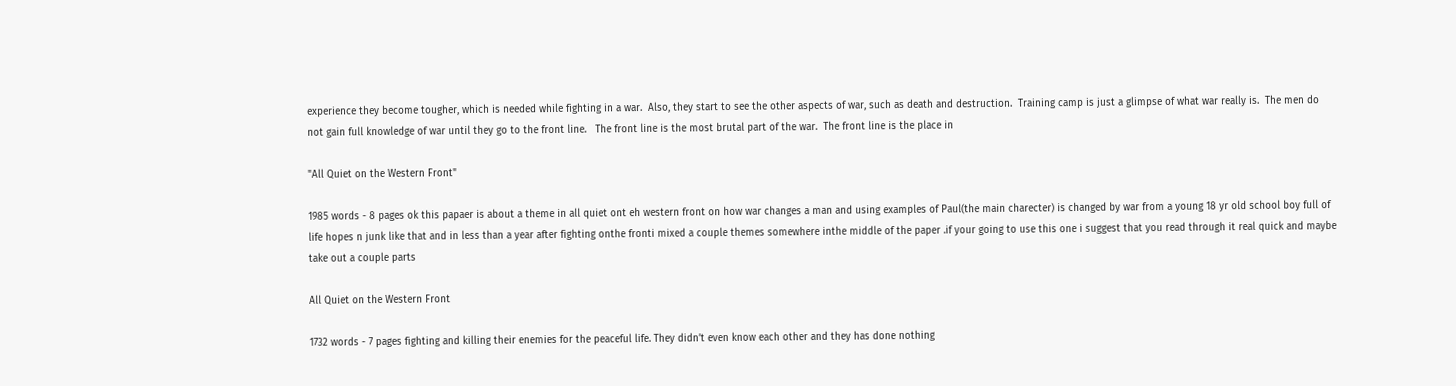experience they become tougher, which is needed while fighting in a war.  Also, they start to see the other aspects of war, such as death and destruction.  Training camp is just a glimpse of what war really is.  The men do not gain full knowledge of war until they go to the front line.   The front line is the most brutal part of the war.  The front line is the place in

"All Quiet on the Western Front"

1985 words - 8 pages ok this papaer is about a theme in all quiet ont eh western front on how war changes a man and using examples of Paul(the main charecter) is changed by war from a young 18 yr old school boy full of life hopes n junk like that and in less than a year after fighting onthe fronti mixed a couple themes somewhere inthe middle of the paper .if your going to use this one i suggest that you read through it real quick and maybe take out a couple parts

All Quiet on the Western Front

1732 words - 7 pages fighting and killing their enemies for the peaceful life. They didn’t even know each other and they has done nothing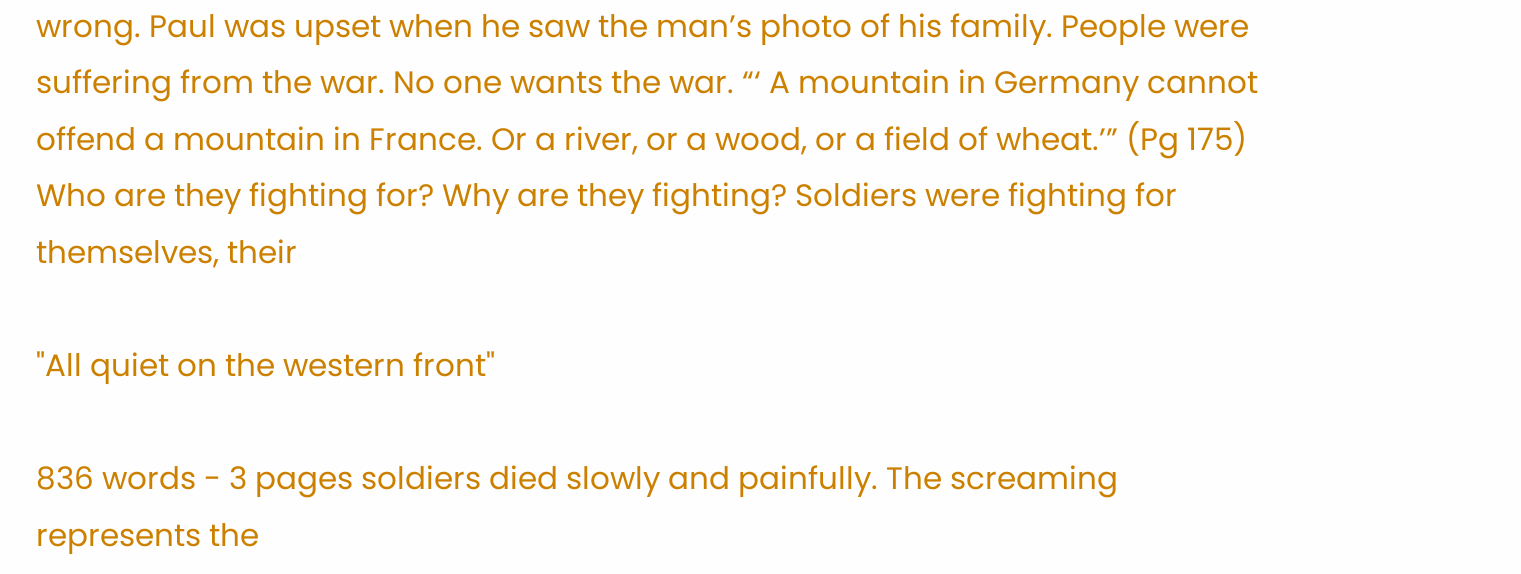wrong. Paul was upset when he saw the man’s photo of his family. People were suffering from the war. No one wants the war. “‘ A mountain in Germany cannot offend a mountain in France. Or a river, or a wood, or a field of wheat.’” (Pg 175) Who are they fighting for? Why are they fighting? Soldiers were fighting for themselves, their

"All quiet on the western front"

836 words - 3 pages soldiers died slowly and painfully. The screaming represents the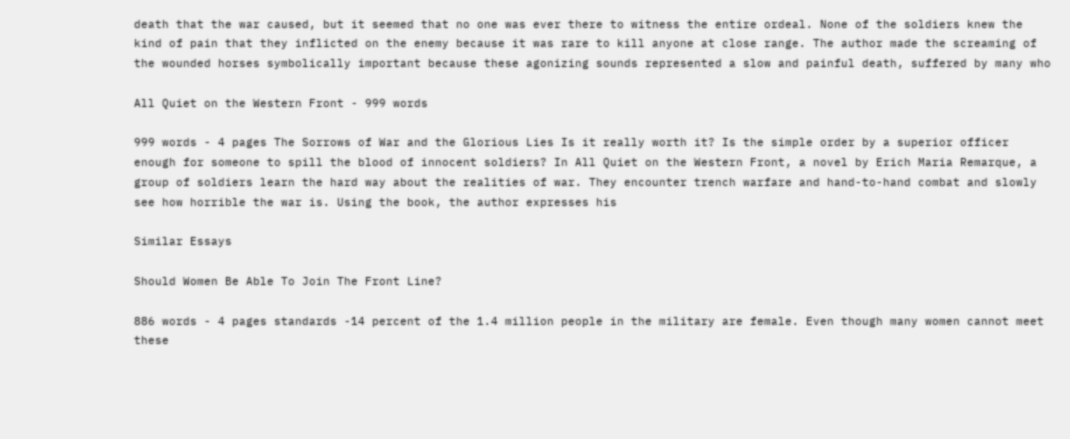death that the war caused, but it seemed that no one was ever there to witness the entire ordeal. None of the soldiers knew the kind of pain that they inflicted on the enemy because it was rare to kill anyone at close range. The author made the screaming of the wounded horses symbolically important because these agonizing sounds represented a slow and painful death, suffered by many who

All Quiet on the Western Front - 999 words

999 words - 4 pages The Sorrows of War and the Glorious Lies Is it really worth it? Is the simple order by a superior officer enough for someone to spill the blood of innocent soldiers? In All Quiet on the Western Front, a novel by Erich Maria Remarque, a group of soldiers learn the hard way about the realities of war. They encounter trench warfare and hand-to-hand combat and slowly see how horrible the war is. Using the book, the author expresses his

Similar Essays

Should Women Be Able To Join The Front Line?

886 words - 4 pages standards -14 percent of the 1.4 million people in the military are female. Even though many women cannot meet these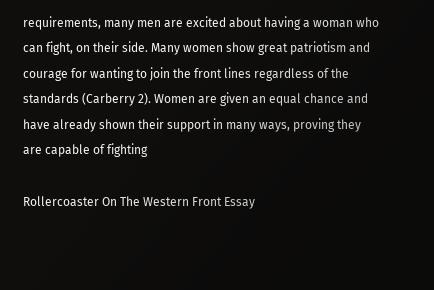requirements, many men are excited about having a woman who can fight, on their side. Many women show great patriotism and courage for wanting to join the front lines regardless of the standards (Carberry 2). Women are given an equal chance and have already shown their support in many ways, proving they are capable of fighting

Rollercoaster On The Western Front Essay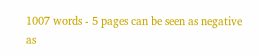1007 words - 5 pages can be seen as negative as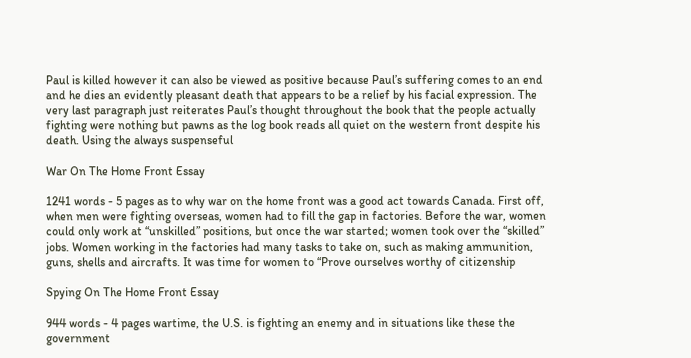Paul is killed however it can also be viewed as positive because Paul’s suffering comes to an end and he dies an evidently pleasant death that appears to be a relief by his facial expression. The very last paragraph just reiterates Paul’s thought throughout the book that the people actually fighting were nothing but pawns as the log book reads all quiet on the western front despite his death. Using the always suspenseful

War On The Home Front Essay

1241 words - 5 pages as to why war on the home front was a good act towards Canada. First off, when men were fighting overseas, women had to fill the gap in factories. Before the war, women could only work at “unskilled” positions, but once the war started; women took over the “skilled” jobs. Women working in the factories had many tasks to take on, such as making ammunition, guns, shells and aircrafts. It was time for women to “Prove ourselves worthy of citizenship

Spying On The Home Front Essay

944 words - 4 pages wartime, the U.S. is fighting an enemy and in situations like these the government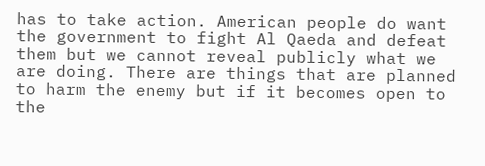has to take action. American people do want the government to fight Al Qaeda and defeat them but we cannot reveal publicly what we are doing. There are things that are planned to harm the enemy but if it becomes open to the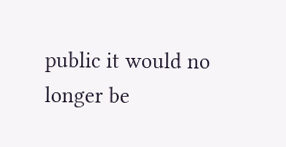public it would no longer be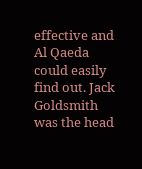effective and Al Qaeda could easily find out. Jack Goldsmith was the head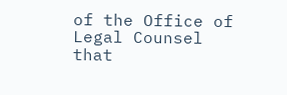of the Office of Legal Counsel that